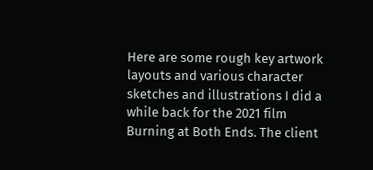Here are some rough key artwork layouts and various character sketches and illustrations I did a while back for the 2021 film Burning at Both Ends. The client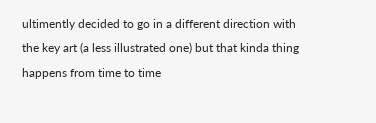ultimently decided to go in a different direction with the key art (a less illustrated one) but that kinda thing happens from time to time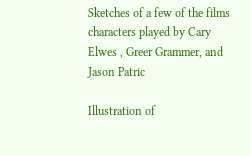Sketches of a few of the films characters played by Cary Elwes , Greer Grammer, and Jason Patric

Illustration of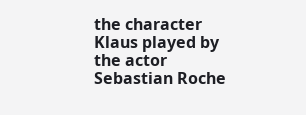the character Klaus played by the actor Sebastian Roche